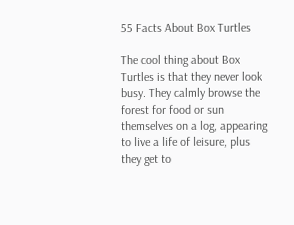55 Facts About Box Turtles

The cool thing about Box Turtles is that they never look busy. They calmly browse the forest for food or sun themselves on a log, appearing to live a life of leisure, plus they get to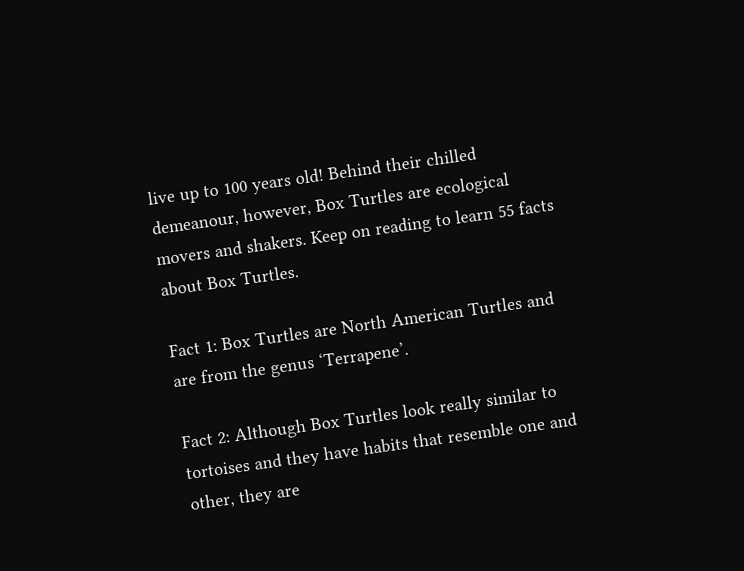live up to 100 years old! Behind their chilled demeanour, however, Box Turtles are ecological movers and shakers. Keep on reading to learn 55 facts about Box Turtles.

Fact 1: Box Turtles are North American Turtles and are from the genus ‘Terrapene’.

Fact 2: Although Box Turtles look really similar to tortoises and they have habits that resemble one and other, they are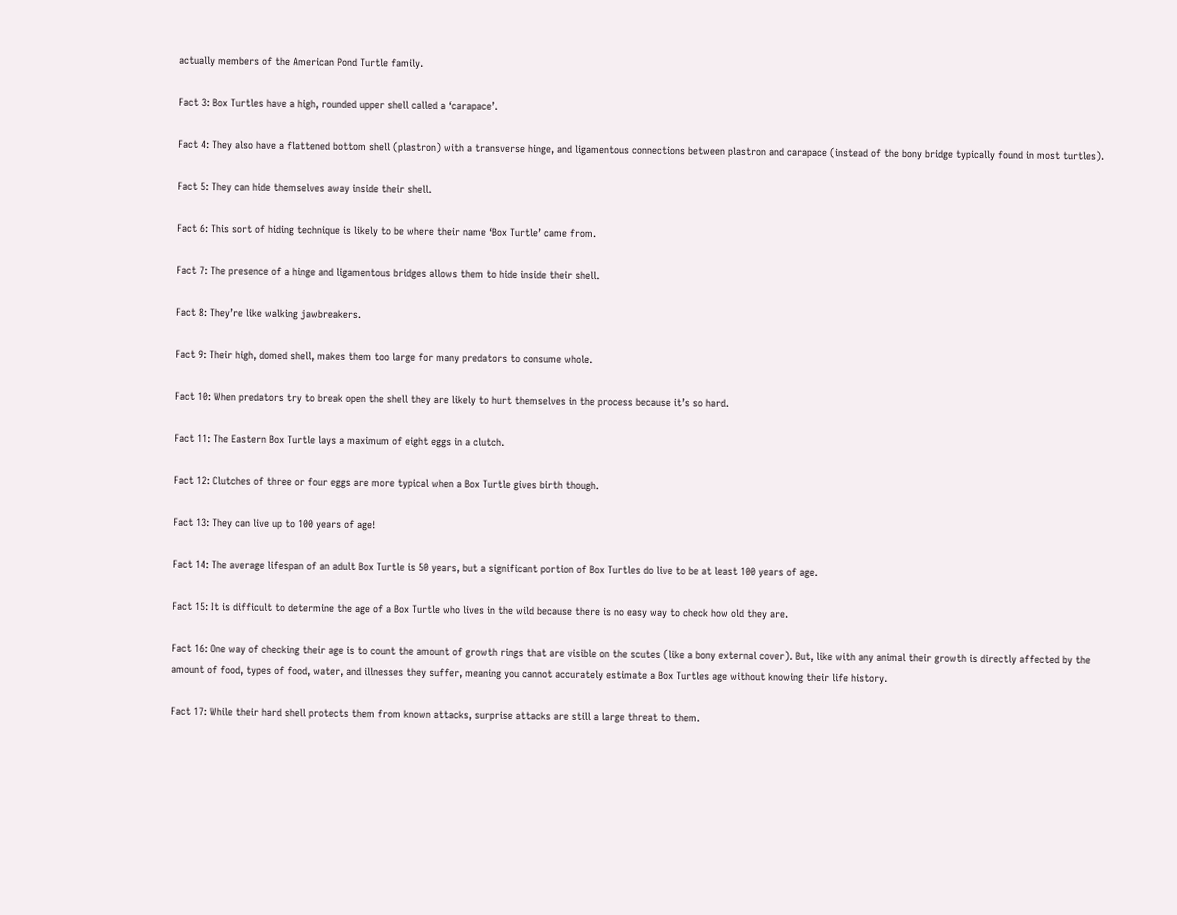actually members of the American Pond Turtle family.

Fact 3: Box Turtles have a high, rounded upper shell called a ‘carapace’.

Fact 4: They also have a flattened bottom shell (plastron) with a transverse hinge, and ligamentous connections between plastron and carapace (instead of the bony bridge typically found in most turtles).

Fact 5: They can hide themselves away inside their shell.

Fact 6: This sort of hiding technique is likely to be where their name ‘Box Turtle’ came from.

Fact 7: The presence of a hinge and ligamentous bridges allows them to hide inside their shell.

Fact 8: They’re like walking jawbreakers.

Fact 9: Their high, domed shell, makes them too large for many predators to consume whole.

Fact 10: When predators try to break open the shell they are likely to hurt themselves in the process because it’s so hard.

Fact 11: The Eastern Box Turtle lays a maximum of eight eggs in a clutch.

Fact 12: Clutches of three or four eggs are more typical when a Box Turtle gives birth though.

Fact 13: They can live up to 100 years of age!

Fact 14: The average lifespan of an adult Box Turtle is 50 years, but a significant portion of Box Turtles do live to be at least 100 years of age.

Fact 15: It is difficult to determine the age of a Box Turtle who lives in the wild because there is no easy way to check how old they are.

Fact 16: One way of checking their age is to count the amount of growth rings that are visible on the scutes (like a bony external cover). But, like with any animal their growth is directly affected by the amount of food, types of food, water, and illnesses they suffer, meaning you cannot accurately estimate a Box Turtles age without knowing their life history.

Fact 17: While their hard shell protects them from known attacks, surprise attacks are still a large threat to them.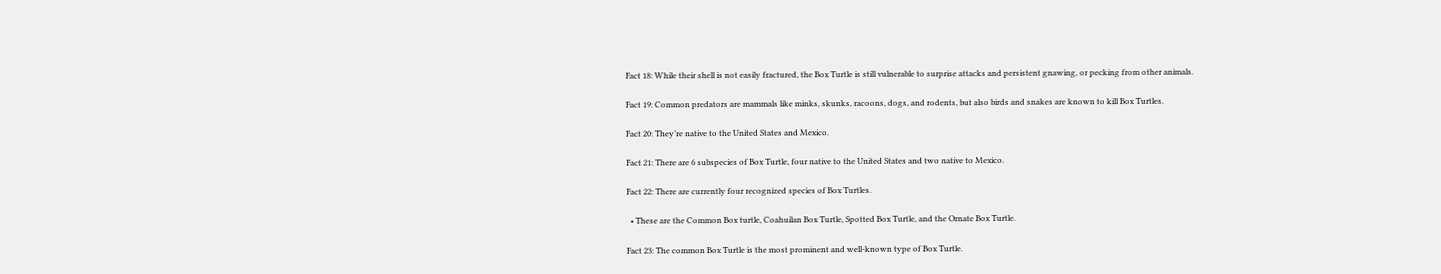Fact 18: While their shell is not easily fractured, the Box Turtle is still vulnerable to surprise attacks and persistent gnawing, or pecking from other animals.

Fact 19: Common predators are mammals like minks, skunks, racoons, dogs, and rodents, but also birds and snakes are known to kill Box Turtles.

Fact 20: They’re native to the United States and Mexico.

Fact 21: There are 6 subspecies of Box Turtle, four native to the United States and two native to Mexico.

Fact 22: There are currently four recognized species of Box Turtles.

  • These are the Common Box turtle, Coahuilan Box Turtle, Spotted Box Turtle, and the Ornate Box Turtle.

Fact 23: The common Box Turtle is the most prominent and well-known type of Box Turtle.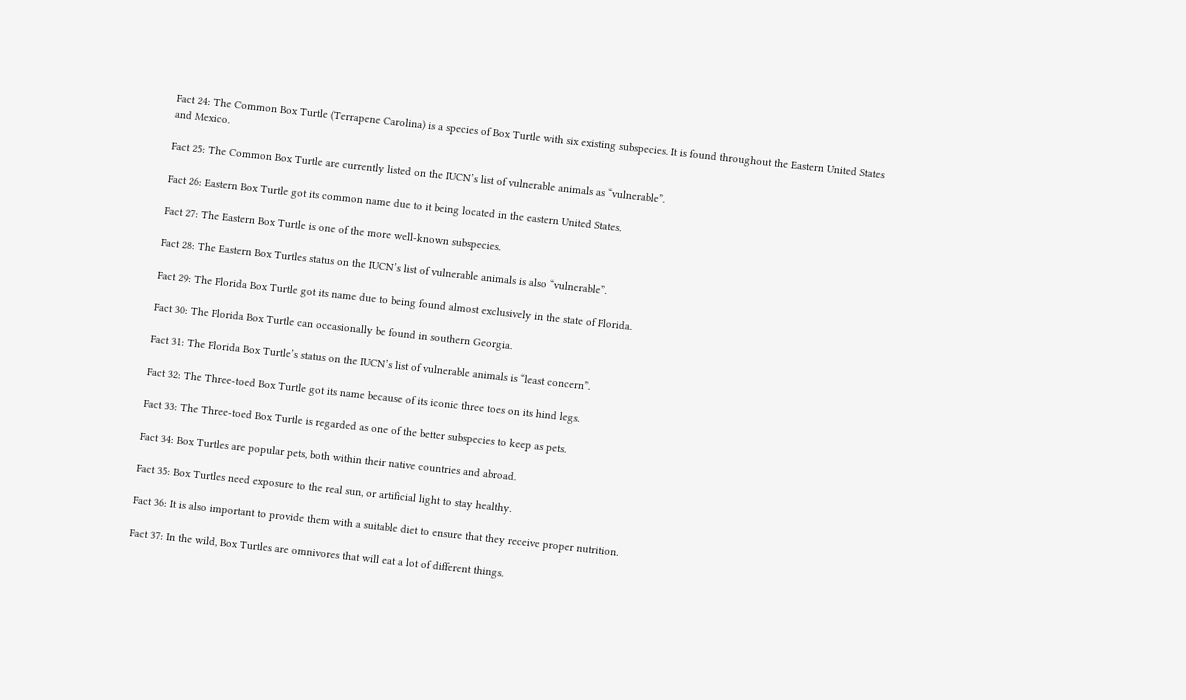Fact 24: The Common Box Turtle (Terrapene Carolina) is a species of Box Turtle with six existing subspecies. It is found throughout the Eastern United States and Mexico.

Fact 25: The Common Box Turtle are currently listed on the IUCN’s list of vulnerable animals as “vulnerable”.

Fact 26: Eastern Box Turtle got its common name due to it being located in the eastern United States.

Fact 27: The Eastern Box Turtle is one of the more well-known subspecies.

Fact 28: The Eastern Box Turtles status on the IUCN’s list of vulnerable animals is also “vulnerable”.

Fact 29: The Florida Box Turtle got its name due to being found almost exclusively in the state of Florida.

Fact 30: The Florida Box Turtle can occasionally be found in southern Georgia.

Fact 31: The Florida Box Turtle’s status on the IUCN’s list of vulnerable animals is “least concern”.

Fact 32: The Three-toed Box Turtle got its name because of its iconic three toes on its hind legs.

Fact 33: The Three-toed Box Turtle is regarded as one of the better subspecies to keep as pets.

Fact 34: Box Turtles are popular pets, both within their native countries and abroad.

Fact 35: Box Turtles need exposure to the real sun, or artificial light to stay healthy.

Fact 36: It is also important to provide them with a suitable diet to ensure that they receive proper nutrition.

Fact 37: In the wild, Box Turtles are omnivores that will eat a lot of different things.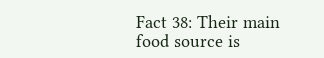Fact 38: Their main food source is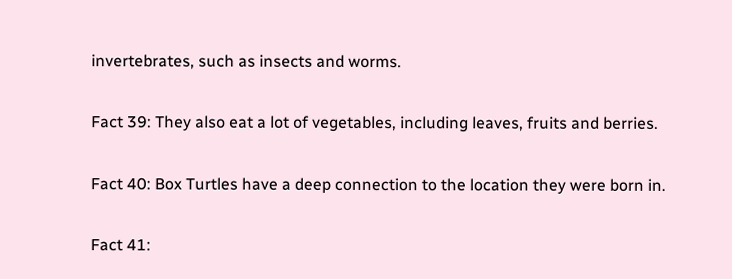invertebrates, such as insects and worms.

Fact 39: They also eat a lot of vegetables, including leaves, fruits and berries.

Fact 40: Box Turtles have a deep connection to the location they were born in.

Fact 41: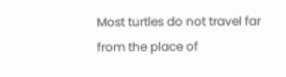Most turtles do not travel far from the place of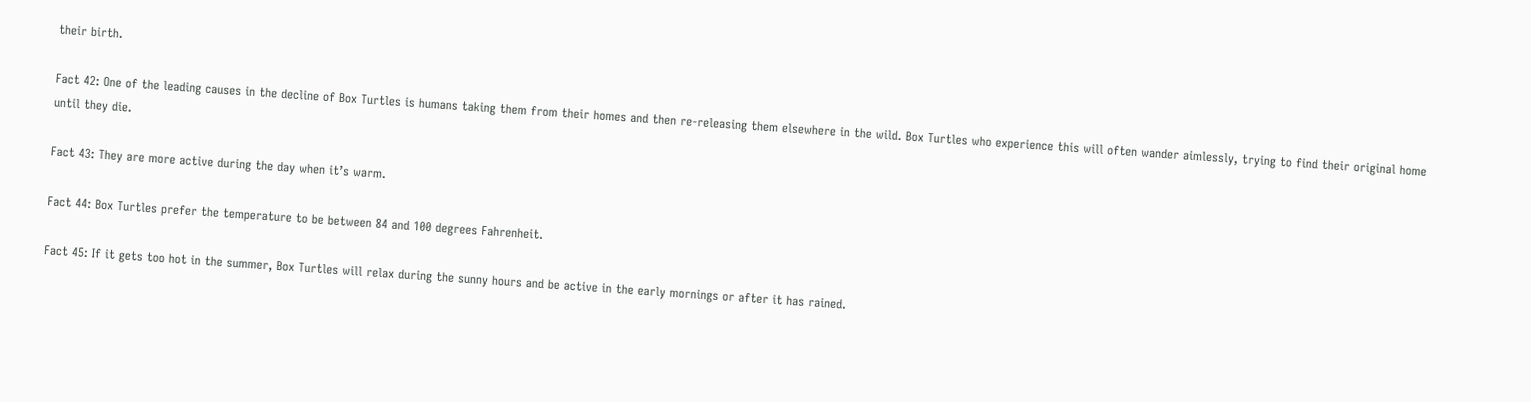their birth.

Fact 42: One of the leading causes in the decline of Box Turtles is humans taking them from their homes and then re-releasing them elsewhere in the wild. Box Turtles who experience this will often wander aimlessly, trying to find their original home until they die.

Fact 43: They are more active during the day when it’s warm.

Fact 44: Box Turtles prefer the temperature to be between 84 and 100 degrees Fahrenheit.

Fact 45: If it gets too hot in the summer, Box Turtles will relax during the sunny hours and be active in the early mornings or after it has rained.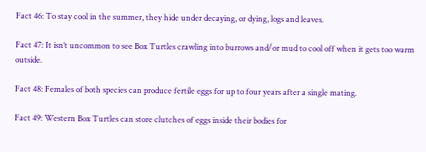Fact 46: To stay cool in the summer, they hide under decaying, or dying, logs and leaves.

Fact 47: It isn’t uncommon to see Box Turtles crawling into burrows and/or mud to cool off when it gets too warm outside.

Fact 48: Females of both species can produce fertile eggs for up to four years after a single mating.

Fact 49: Western Box Turtles can store clutches of eggs inside their bodies for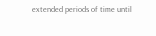extended periods of time until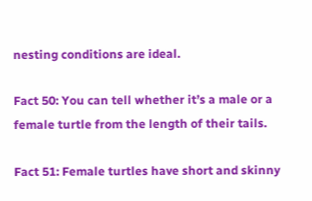nesting conditions are ideal.

Fact 50: You can tell whether it’s a male or a female turtle from the length of their tails.

Fact 51: Female turtles have short and skinny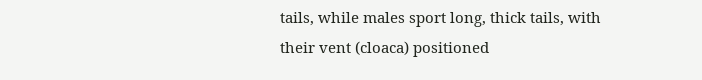tails, while males sport long, thick tails, with their vent (cloaca) positioned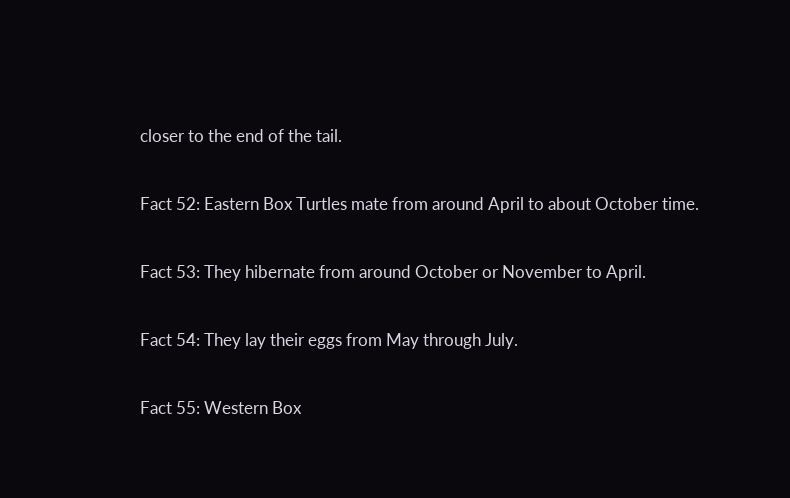closer to the end of the tail.

Fact 52: Eastern Box Turtles mate from around April to about October time.

Fact 53: They hibernate from around October or November to April.

Fact 54: They lay their eggs from May through July.

Fact 55: Western Box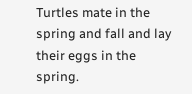Turtles mate in the spring and fall and lay their eggs in the spring.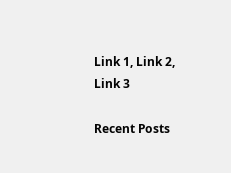Link 1, Link 2, Link 3

Recent Posts